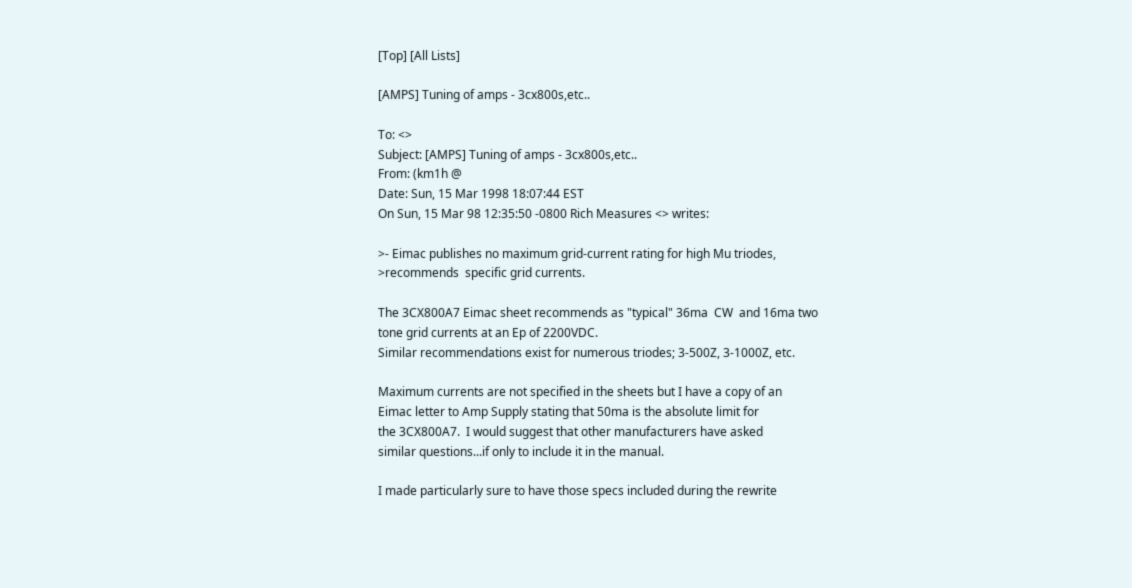[Top] [All Lists]

[AMPS] Tuning of amps - 3cx800s,etc..

To: <>
Subject: [AMPS] Tuning of amps - 3cx800s,etc..
From: (km1h @
Date: Sun, 15 Mar 1998 18:07:44 EST
On Sun, 15 Mar 98 12:35:50 -0800 Rich Measures <> writes:

>- Eimac publishes no maximum grid-current rating for high Mu triodes,
>recommends  specific grid currents.

The 3CX800A7 Eimac sheet recommends as "typical" 36ma  CW  and 16ma two
tone grid currents at an Ep of 2200VDC.
Similar recommendations exist for numerous triodes; 3-500Z, 3-1000Z, etc.

Maximum currents are not specified in the sheets but I have a copy of an
Eimac letter to Amp Supply stating that 50ma is the absolute limit for
the 3CX800A7.  I would suggest that other manufacturers have asked
similar questions...if only to include it in the manual.

I made particularly sure to have those specs included during the rewrite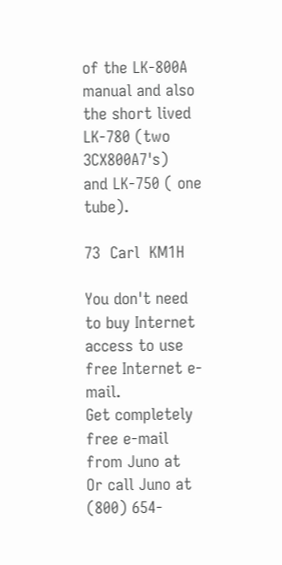of the LK-800A manual and also the short lived LK-780 (two 3CX800A7's)
and LK-750 ( one tube).

73  Carl  KM1H

You don't need to buy Internet access to use free Internet e-mail.
Get completely free e-mail from Juno at
Or call Juno at (800) 654-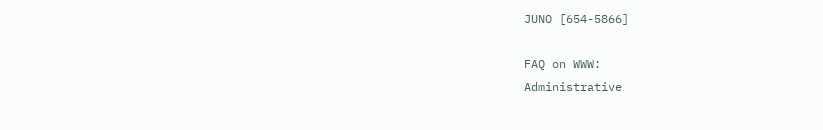JUNO [654-5866]

FAQ on WWW:
Administrative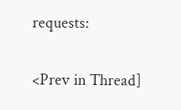requests:

<Prev in Thread]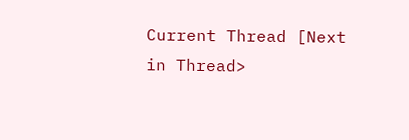Current Thread [Next in Thread>